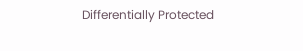Differentially Protected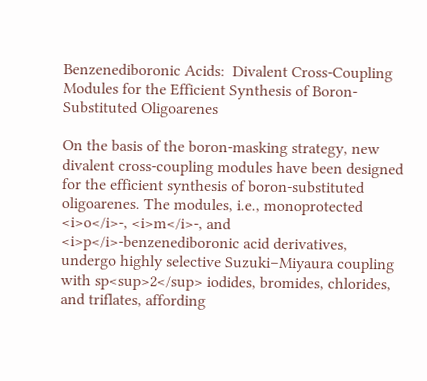Benzenediboronic Acids:  Divalent Cross-Coupling Modules for the Efficient Synthesis of Boron-Substituted Oligoarenes

On the basis of the boron-masking strategy, new divalent cross-coupling modules have been designed for the efficient synthesis of boron-substituted oligoarenes. The modules, i.e., monoprotected <i>o</i>-, <i>m</i>-, and <i>p</i>-benzenediboronic acid derivatives, undergo highly selective Suzuki−Miyaura coupling with sp<sup>2</sup> iodides, bromides, chlorides, and triflates, affording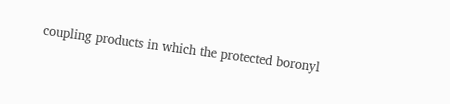coupling products in which the protected boronyl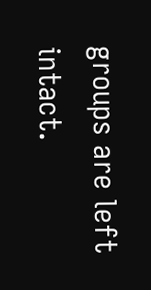groups are left intact.